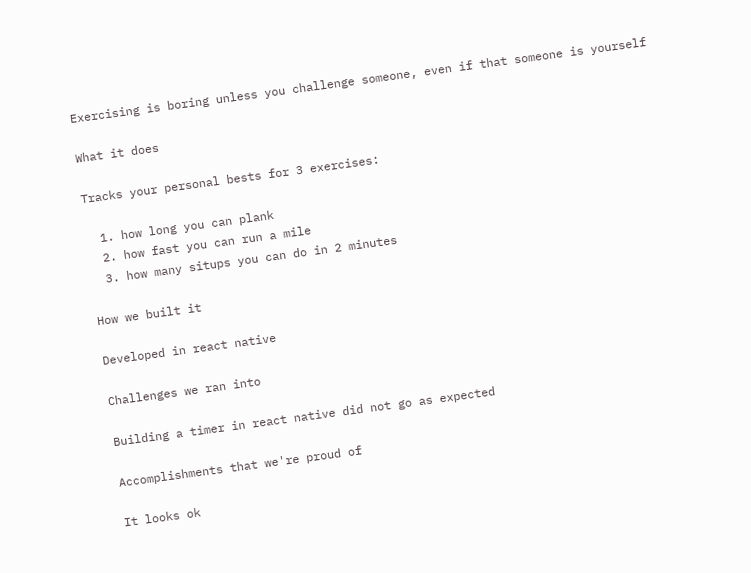Exercising is boring unless you challenge someone, even if that someone is yourself

What it does

Tracks your personal bests for 3 exercises:

  1. how long you can plank
  2. how fast you can run a mile
  3. how many situps you can do in 2 minutes

How we built it

Developed in react native

Challenges we ran into

Building a timer in react native did not go as expected

Accomplishments that we're proud of

It looks ok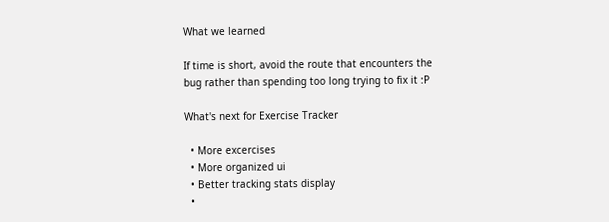What we learned

If time is short, avoid the route that encounters the bug rather than spending too long trying to fix it :P

What's next for Exercise Tracker

  • More excercises
  • More organized ui
  • Better tracking stats display
  •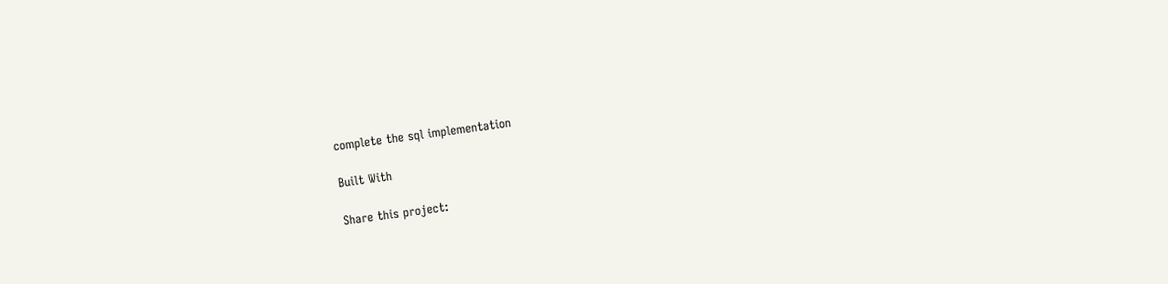complete the sql implementation

Built With

Share this project: